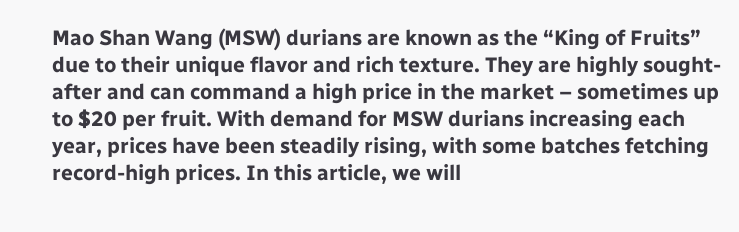Mao Shan Wang (MSW) durians are known as the “King of Fruits” due to their unique flavor and rich texture. They are highly sought-after and can command a high price in the market – sometimes up to $20 per fruit. With demand for MSW durians increasing each year, prices have been steadily rising, with some batches fetching record-high prices. In this article, we will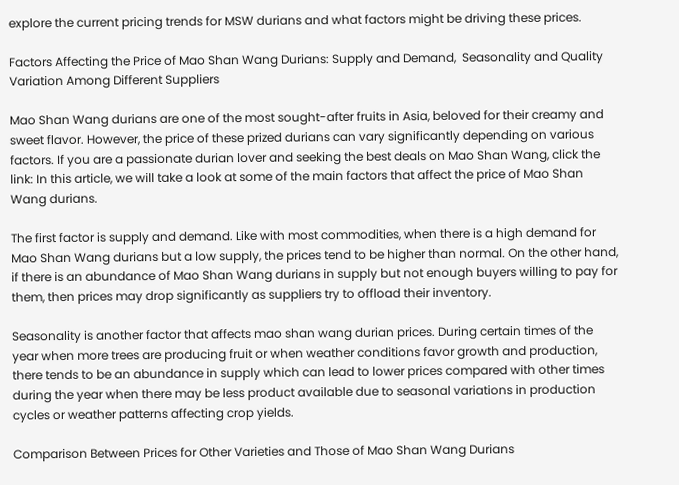explore the current pricing trends for MSW durians and what factors might be driving these prices.

Factors Affecting the Price of Mao Shan Wang Durians: Supply and Demand,  Seasonality and Quality Variation Among Different Suppliers

Mao Shan Wang durians are one of the most sought-after fruits in Asia, beloved for their creamy and sweet flavor. However, the price of these prized durians can vary significantly depending on various factors. If you are a passionate durian lover and seeking the best deals on Mao Shan Wang, click the link: In this article, we will take a look at some of the main factors that affect the price of Mao Shan Wang durians.

The first factor is supply and demand. Like with most commodities, when there is a high demand for Mao Shan Wang durians but a low supply, the prices tend to be higher than normal. On the other hand, if there is an abundance of Mao Shan Wang durians in supply but not enough buyers willing to pay for them, then prices may drop significantly as suppliers try to offload their inventory.

Seasonality is another factor that affects mao shan wang durian prices. During certain times of the year when more trees are producing fruit or when weather conditions favor growth and production, there tends to be an abundance in supply which can lead to lower prices compared with other times during the year when there may be less product available due to seasonal variations in production cycles or weather patterns affecting crop yields.

Comparison Between Prices for Other Varieties and Those of Mao Shan Wang Durians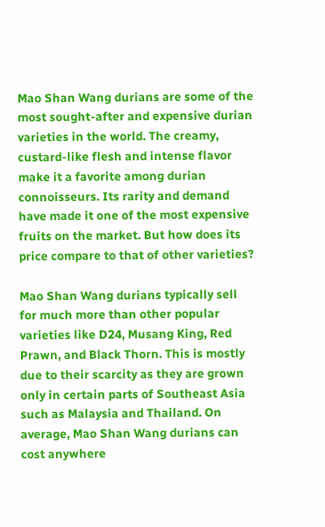Mao Shan Wang durians are some of the most sought-after and expensive durian varieties in the world. The creamy, custard-like flesh and intense flavor make it a favorite among durian connoisseurs. Its rarity and demand have made it one of the most expensive fruits on the market. But how does its price compare to that of other varieties?

Mao Shan Wang durians typically sell for much more than other popular varieties like D24, Musang King, Red Prawn, and Black Thorn. This is mostly due to their scarcity as they are grown only in certain parts of Southeast Asia such as Malaysia and Thailand. On average, Mao Shan Wang durians can cost anywhere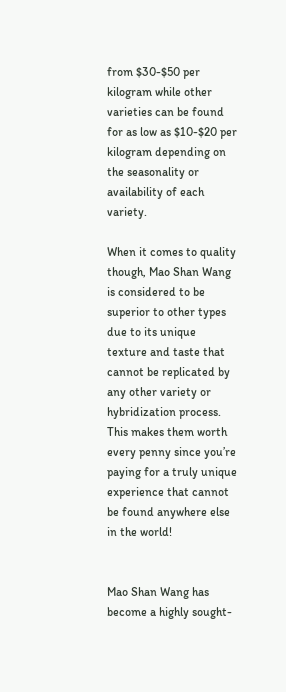from $30-$50 per kilogram while other varieties can be found for as low as $10-$20 per kilogram depending on the seasonality or availability of each variety.

When it comes to quality though, Mao Shan Wang is considered to be superior to other types due to its unique texture and taste that cannot be replicated by any other variety or hybridization process. This makes them worth every penny since you’re paying for a truly unique experience that cannot be found anywhere else in the world!


Mao Shan Wang has become a highly sought-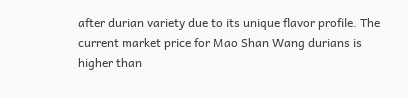after durian variety due to its unique flavor profile. The current market price for Mao Shan Wang durians is higher than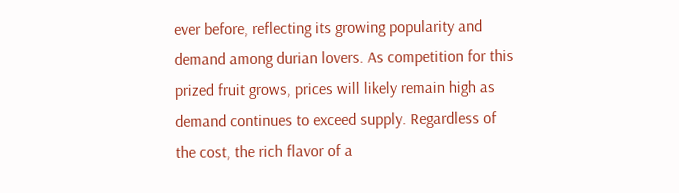ever before, reflecting its growing popularity and demand among durian lovers. As competition for this prized fruit grows, prices will likely remain high as demand continues to exceed supply. Regardless of the cost, the rich flavor of a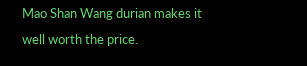Mao Shan Wang durian makes it well worth the price.